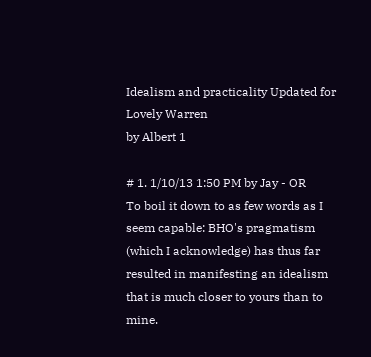Idealism and practicality Updated for Lovely Warren
by Albert 1

# 1. 1/10/13 1:50 PM by Jay - OR
To boil it down to as few words as I seem capable: BHO's pragmatism (which I acknowledge) has thus far resulted in manifesting an idealism that is much closer to yours than to mine.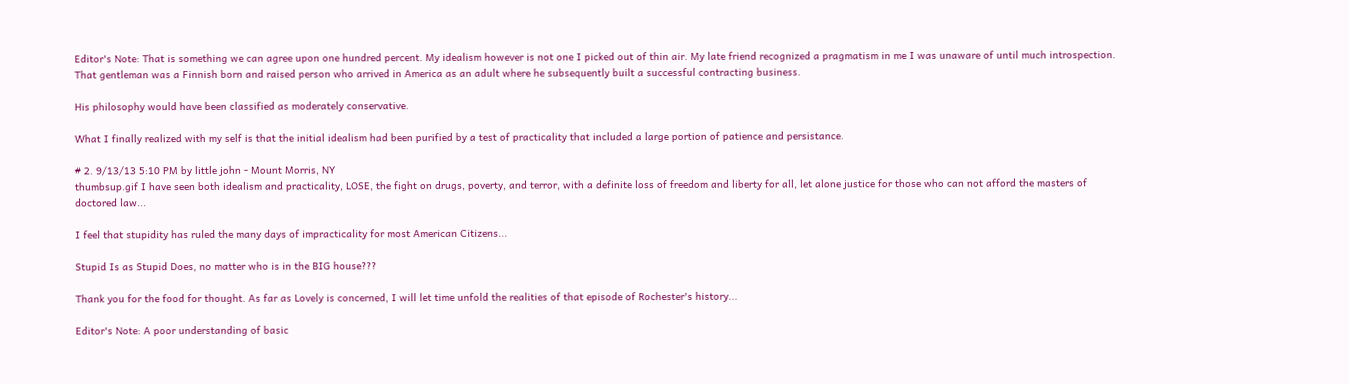Editor's Note: That is something we can agree upon one hundred percent. My idealism however is not one I picked out of thin air. My late friend recognized a pragmatism in me I was unaware of until much introspection. That gentleman was a Finnish born and raised person who arrived in America as an adult where he subsequently built a successful contracting business.

His philosophy would have been classified as moderately conservative.

What I finally realized with my self is that the initial idealism had been purified by a test of practicality that included a large portion of patience and persistance.

# 2. 9/13/13 5:10 PM by little john - Mount Morris, NY
thumbsup.gif I have seen both idealism and practicality, LOSE, the fight on drugs, poverty, and terror, with a definite loss of freedom and liberty for all, let alone justice for those who can not afford the masters of doctored law...

I feel that stupidity has ruled the many days of impracticality for most American Citizens...

Stupid Is as Stupid Does, no matter who is in the BIG house???

Thank you for the food for thought. As far as Lovely is concerned, I will let time unfold the realities of that episode of Rochester's history...

Editor's Note: A poor understanding of basic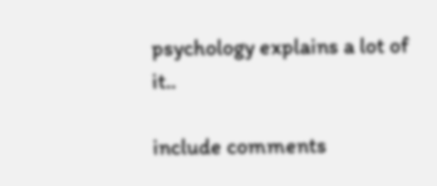psychology explains a lot of it..

include comments